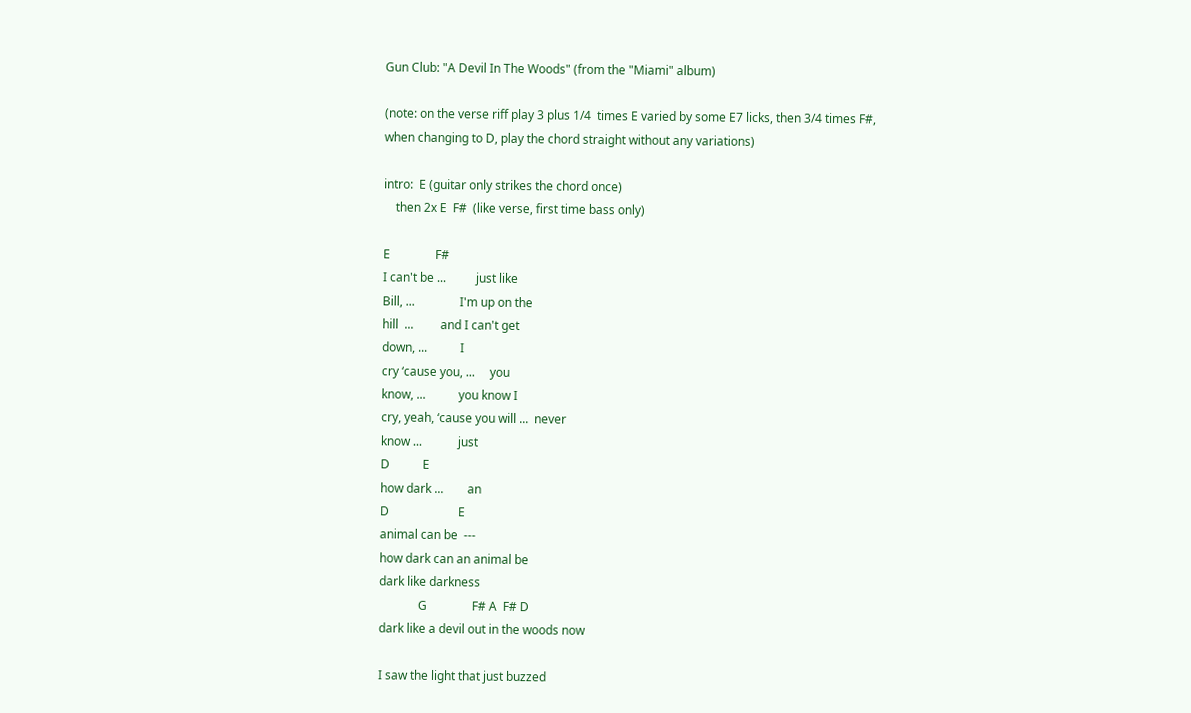Gun Club: "A Devil In The Woods" (from the "Miami" album)

(note: on the verse riff play 3 plus 1/4  times E varied by some E7 licks, then 3/4 times F#,
when changing to D, play the chord straight without any variations)

intro:  E (guitar only strikes the chord once)
    then 2x E  F#  (like verse, first time bass only)

E               F#
I can't be ...          just like
Bill, ...               I'm up on the
hill  ...         and I can't get
down, ...           I
cry ‘cause you, ...     you
know, ...           you know I
cry, yeah, ‘cause you will ...  never
know ...            just
D           E
how dark ...        an
D                       E
animal can be  ---
how dark can an animal be
dark like darkness
             G               F# A  F# D
dark like a devil out in the woods now

I saw the light that just buzzed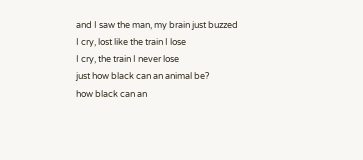and I saw the man, my brain just buzzed
I cry, lost like the train I lose
I cry, the train I never lose
just how black can an animal be?
how black can an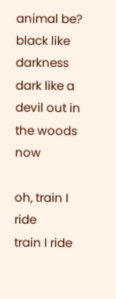animal be?
black like darkness
dark like a devil out in the woods now

oh, train I ride
train I ride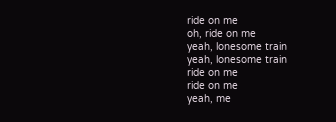ride on me
oh, ride on me
yeah, lonesome train
yeah, lonesome train
ride on me
ride on me
yeah, me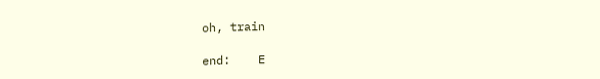oh, train

end:    E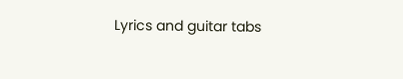Lyrics and guitar tabs